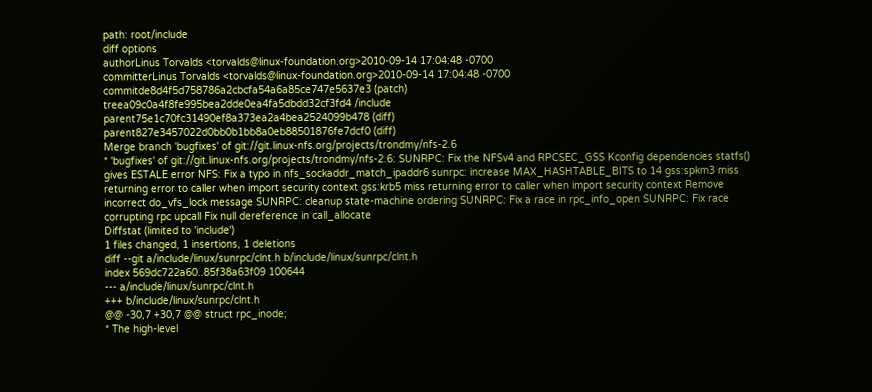path: root/include
diff options
authorLinus Torvalds <torvalds@linux-foundation.org>2010-09-14 17:04:48 -0700
committerLinus Torvalds <torvalds@linux-foundation.org>2010-09-14 17:04:48 -0700
commitde8d4f5d758786a2cbcfa54a6a85ce747e5637e3 (patch)
treea09c0a4f8fe995bea2dde0ea4fa5dbdd32cf3fd4 /include
parent75e1c70fc31490ef8a373ea2a4bea2524099b478 (diff)
parent827e3457022d0bb0b1bb8a0eb88501876fe7dcf0 (diff)
Merge branch 'bugfixes' of git://git.linux-nfs.org/projects/trondmy/nfs-2.6
* 'bugfixes' of git://git.linux-nfs.org/projects/trondmy/nfs-2.6: SUNRPC: Fix the NFSv4 and RPCSEC_GSS Kconfig dependencies statfs() gives ESTALE error NFS: Fix a typo in nfs_sockaddr_match_ipaddr6 sunrpc: increase MAX_HASHTABLE_BITS to 14 gss:spkm3 miss returning error to caller when import security context gss:krb5 miss returning error to caller when import security context Remove incorrect do_vfs_lock message SUNRPC: cleanup state-machine ordering SUNRPC: Fix a race in rpc_info_open SUNRPC: Fix race corrupting rpc upcall Fix null dereference in call_allocate
Diffstat (limited to 'include')
1 files changed, 1 insertions, 1 deletions
diff --git a/include/linux/sunrpc/clnt.h b/include/linux/sunrpc/clnt.h
index 569dc722a60..85f38a63f09 100644
--- a/include/linux/sunrpc/clnt.h
+++ b/include/linux/sunrpc/clnt.h
@@ -30,7 +30,7 @@ struct rpc_inode;
* The high-level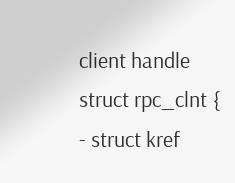client handle
struct rpc_clnt {
- struct kref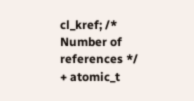cl_kref; /* Number of references */
+ atomic_t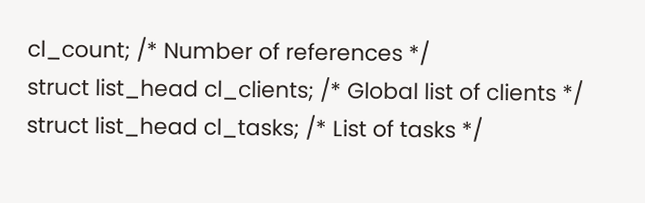cl_count; /* Number of references */
struct list_head cl_clients; /* Global list of clients */
struct list_head cl_tasks; /* List of tasks */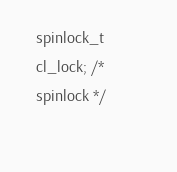spinlock_t cl_lock; /* spinlock */